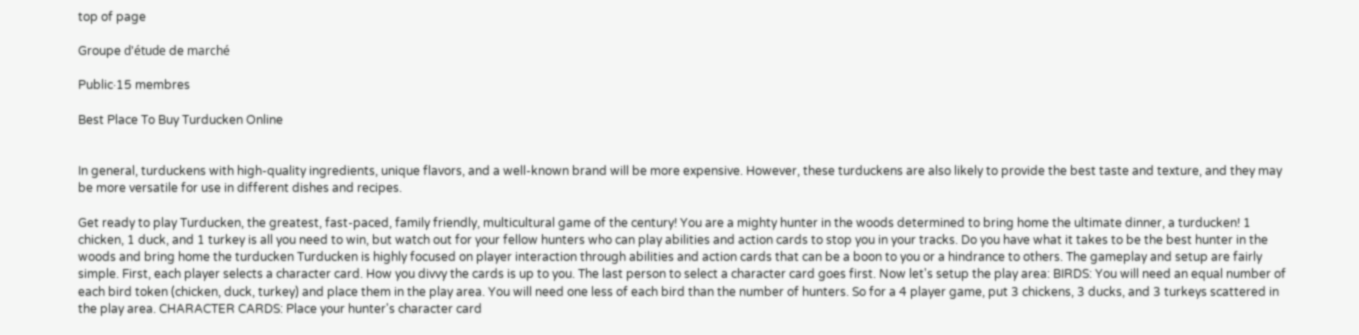top of page

Groupe d'étude de marché

Public·15 membres

Best Place To Buy Turducken Online


In general, turduckens with high-quality ingredients, unique flavors, and a well-known brand will be more expensive. However, these turduckens are also likely to provide the best taste and texture, and they may be more versatile for use in different dishes and recipes.

Get ready to play Turducken, the greatest, fast-paced, family friendly, multicultural game of the century! You are a mighty hunter in the woods determined to bring home the ultimate dinner, a turducken! 1 chicken, 1 duck, and 1 turkey is all you need to win, but watch out for your fellow hunters who can play abilities and action cards to stop you in your tracks. Do you have what it takes to be the best hunter in the woods and bring home the turducken Turducken is highly focused on player interaction through abilities and action cards that can be a boon to you or a hindrance to others. The gameplay and setup are fairly simple. First, each player selects a character card. How you divvy the cards is up to you. The last person to select a character card goes first. Now let's setup the play area: BIRDS: You will need an equal number of each bird token (chicken, duck, turkey) and place them in the play area. You will need one less of each bird than the number of hunters. So for a 4 player game, put 3 chickens, 3 ducks, and 3 turkeys scattered in the play area. CHARACTER CARDS: Place your hunter's character card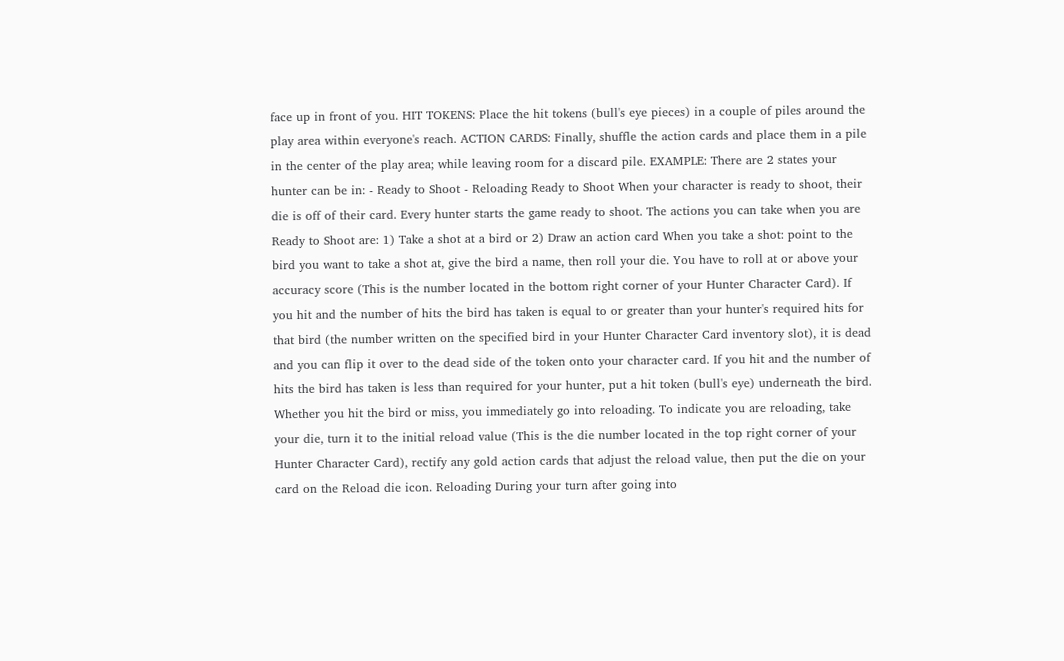face up in front of you. HIT TOKENS: Place the hit tokens (bull's eye pieces) in a couple of piles around the play area within everyone's reach. ACTION CARDS: Finally, shuffle the action cards and place them in a pile in the center of the play area; while leaving room for a discard pile. EXAMPLE: There are 2 states your hunter can be in: - Ready to Shoot - Reloading Ready to Shoot When your character is ready to shoot, their die is off of their card. Every hunter starts the game ready to shoot. The actions you can take when you are Ready to Shoot are: 1) Take a shot at a bird or 2) Draw an action card When you take a shot: point to the bird you want to take a shot at, give the bird a name, then roll your die. You have to roll at or above your accuracy score (This is the number located in the bottom right corner of your Hunter Character Card). If you hit and the number of hits the bird has taken is equal to or greater than your hunter's required hits for that bird (the number written on the specified bird in your Hunter Character Card inventory slot), it is dead and you can flip it over to the dead side of the token onto your character card. If you hit and the number of hits the bird has taken is less than required for your hunter, put a hit token (bull's eye) underneath the bird. Whether you hit the bird or miss, you immediately go into reloading. To indicate you are reloading, take your die, turn it to the initial reload value (This is the die number located in the top right corner of your Hunter Character Card), rectify any gold action cards that adjust the reload value, then put the die on your card on the Reload die icon. Reloading During your turn after going into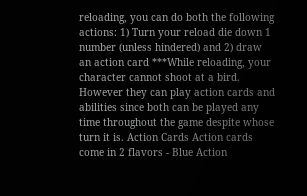reloading, you can do both the following actions: 1) Turn your reload die down 1 number (unless hindered) and 2) draw an action card ***While reloading, your character cannot shoot at a bird. However they can play action cards and abilities since both can be played any time throughout the game despite whose turn it is. Action Cards Action cards come in 2 flavors - Blue Action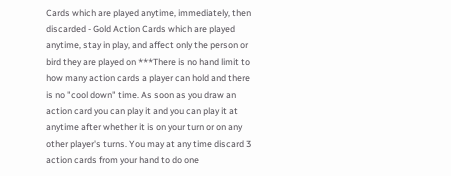Cards which are played anytime, immediately, then discarded - Gold Action Cards which are played anytime, stay in play, and affect only the person or bird they are played on ***There is no hand limit to how many action cards a player can hold and there is no "cool down" time. As soon as you draw an action card you can play it and you can play it at anytime after whether it is on your turn or on any other player's turns. You may at any time discard 3 action cards from your hand to do one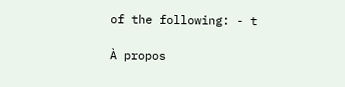of the following: - t

À propos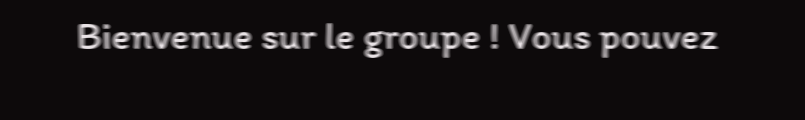Bienvenue sur le groupe ! Vous pouvez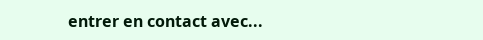entrer en contact avec...